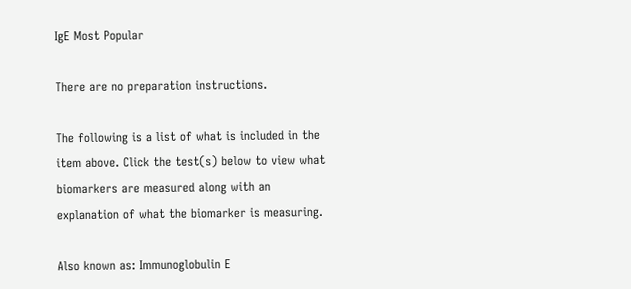IgE Most Popular

There are no preparation instructions.

The following is a list of what is included in the item above. Click the test(s) below to view what biomarkers are measured along with an explanation of what the biomarker is measuring.

Also known as: Immunoglobulin E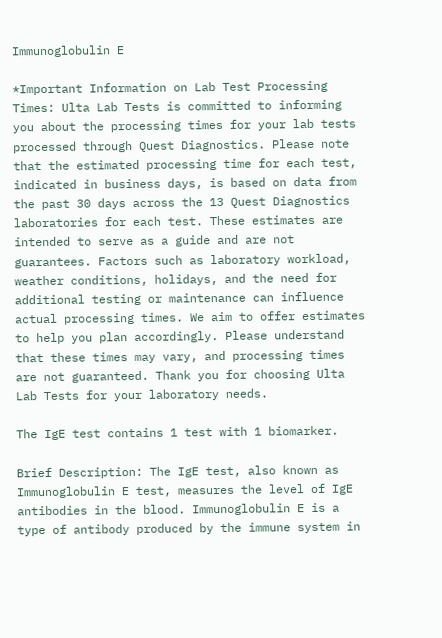Immunoglobulin E

*Important Information on Lab Test Processing Times: Ulta Lab Tests is committed to informing you about the processing times for your lab tests processed through Quest Diagnostics. Please note that the estimated processing time for each test, indicated in business days, is based on data from the past 30 days across the 13 Quest Diagnostics laboratories for each test. These estimates are intended to serve as a guide and are not guarantees. Factors such as laboratory workload, weather conditions, holidays, and the need for additional testing or maintenance can influence actual processing times. We aim to offer estimates to help you plan accordingly. Please understand that these times may vary, and processing times are not guaranteed. Thank you for choosing Ulta Lab Tests for your laboratory needs.

The IgE test contains 1 test with 1 biomarker.

Brief Description: The IgE test, also known as Immunoglobulin E test, measures the level of IgE antibodies in the blood. Immunoglobulin E is a type of antibody produced by the immune system in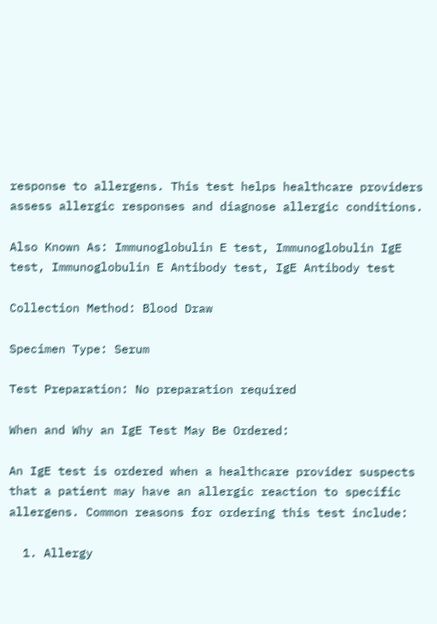response to allergens. This test helps healthcare providers assess allergic responses and diagnose allergic conditions.

Also Known As: Immunoglobulin E test, Immunoglobulin IgE test, Immunoglobulin E Antibody test, IgE Antibody test

Collection Method: Blood Draw

Specimen Type: Serum

Test Preparation: No preparation required

When and Why an IgE Test May Be Ordered:

An IgE test is ordered when a healthcare provider suspects that a patient may have an allergic reaction to specific allergens. Common reasons for ordering this test include:

  1. Allergy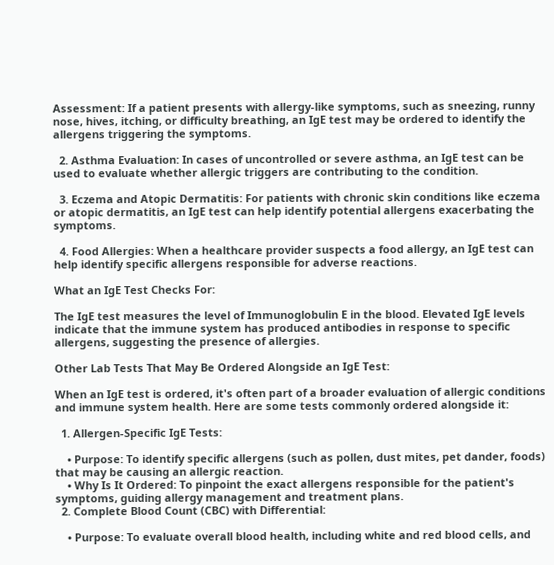Assessment: If a patient presents with allergy-like symptoms, such as sneezing, runny nose, hives, itching, or difficulty breathing, an IgE test may be ordered to identify the allergens triggering the symptoms.

  2. Asthma Evaluation: In cases of uncontrolled or severe asthma, an IgE test can be used to evaluate whether allergic triggers are contributing to the condition.

  3. Eczema and Atopic Dermatitis: For patients with chronic skin conditions like eczema or atopic dermatitis, an IgE test can help identify potential allergens exacerbating the symptoms.

  4. Food Allergies: When a healthcare provider suspects a food allergy, an IgE test can help identify specific allergens responsible for adverse reactions.

What an IgE Test Checks For:

The IgE test measures the level of Immunoglobulin E in the blood. Elevated IgE levels indicate that the immune system has produced antibodies in response to specific allergens, suggesting the presence of allergies.

Other Lab Tests That May Be Ordered Alongside an IgE Test:

When an IgE test is ordered, it's often part of a broader evaluation of allergic conditions and immune system health. Here are some tests commonly ordered alongside it:

  1. Allergen-Specific IgE Tests:

    • Purpose: To identify specific allergens (such as pollen, dust mites, pet dander, foods) that may be causing an allergic reaction.
    • Why Is It Ordered: To pinpoint the exact allergens responsible for the patient's symptoms, guiding allergy management and treatment plans.
  2. Complete Blood Count (CBC) with Differential:

    • Purpose: To evaluate overall blood health, including white and red blood cells, and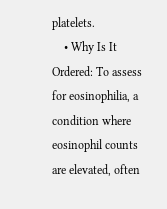platelets.
    • Why Is It Ordered: To assess for eosinophilia, a condition where eosinophil counts are elevated, often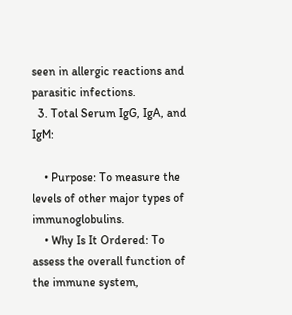seen in allergic reactions and parasitic infections.
  3. Total Serum IgG, IgA, and IgM:

    • Purpose: To measure the levels of other major types of immunoglobulins.
    • Why Is It Ordered: To assess the overall function of the immune system,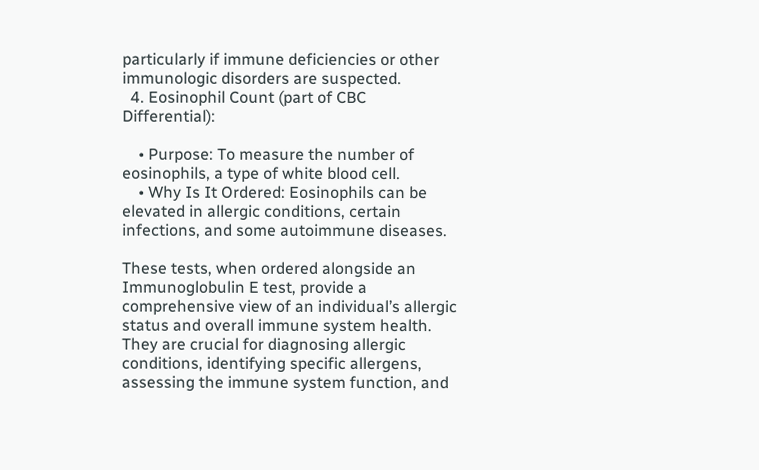particularly if immune deficiencies or other immunologic disorders are suspected.
  4. Eosinophil Count (part of CBC Differential):

    • Purpose: To measure the number of eosinophils, a type of white blood cell.
    • Why Is It Ordered: Eosinophils can be elevated in allergic conditions, certain infections, and some autoimmune diseases.

These tests, when ordered alongside an Immunoglobulin E test, provide a comprehensive view of an individual’s allergic status and overall immune system health. They are crucial for diagnosing allergic conditions, identifying specific allergens, assessing the immune system function, and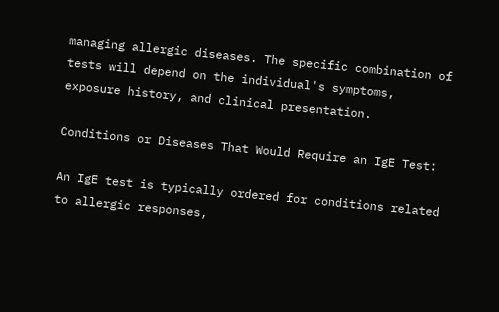managing allergic diseases. The specific combination of tests will depend on the individual's symptoms, exposure history, and clinical presentation.

Conditions or Diseases That Would Require an IgE Test:

An IgE test is typically ordered for conditions related to allergic responses,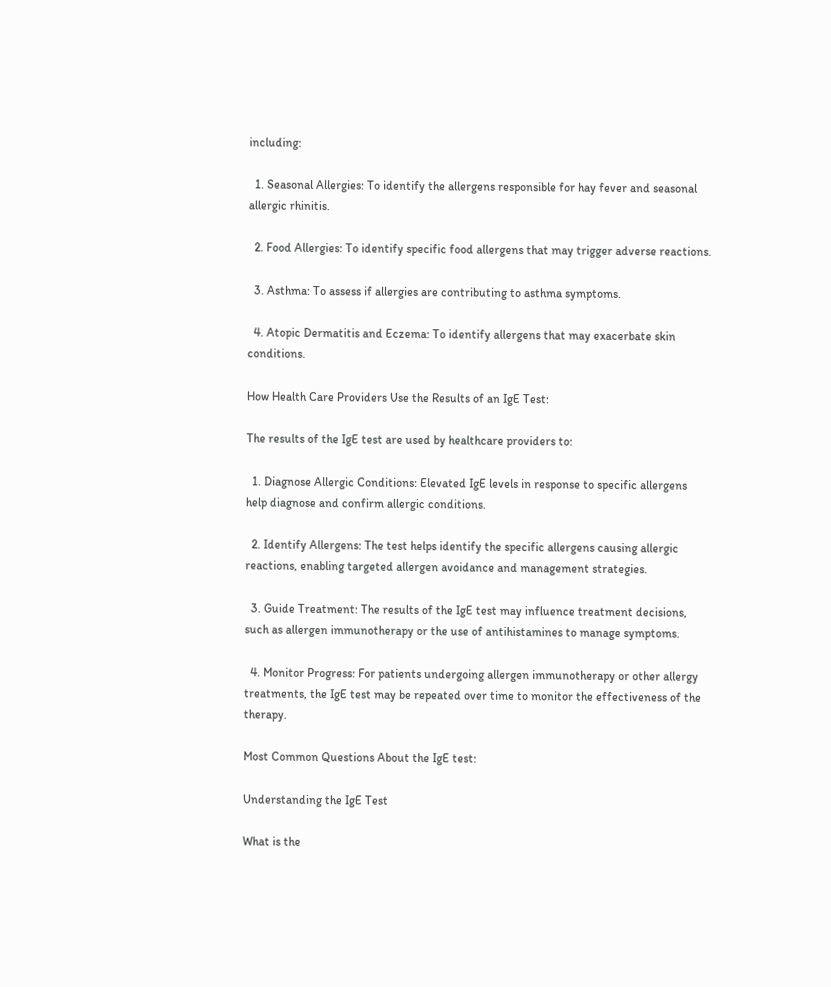including:

  1. Seasonal Allergies: To identify the allergens responsible for hay fever and seasonal allergic rhinitis.

  2. Food Allergies: To identify specific food allergens that may trigger adverse reactions.

  3. Asthma: To assess if allergies are contributing to asthma symptoms.

  4. Atopic Dermatitis and Eczema: To identify allergens that may exacerbate skin conditions.

How Health Care Providers Use the Results of an IgE Test:

The results of the IgE test are used by healthcare providers to:

  1. Diagnose Allergic Conditions: Elevated IgE levels in response to specific allergens help diagnose and confirm allergic conditions.

  2. Identify Allergens: The test helps identify the specific allergens causing allergic reactions, enabling targeted allergen avoidance and management strategies.

  3. Guide Treatment: The results of the IgE test may influence treatment decisions, such as allergen immunotherapy or the use of antihistamines to manage symptoms.

  4. Monitor Progress: For patients undergoing allergen immunotherapy or other allergy treatments, the IgE test may be repeated over time to monitor the effectiveness of the therapy.

Most Common Questions About the IgE test:

Understanding the IgE Test

What is the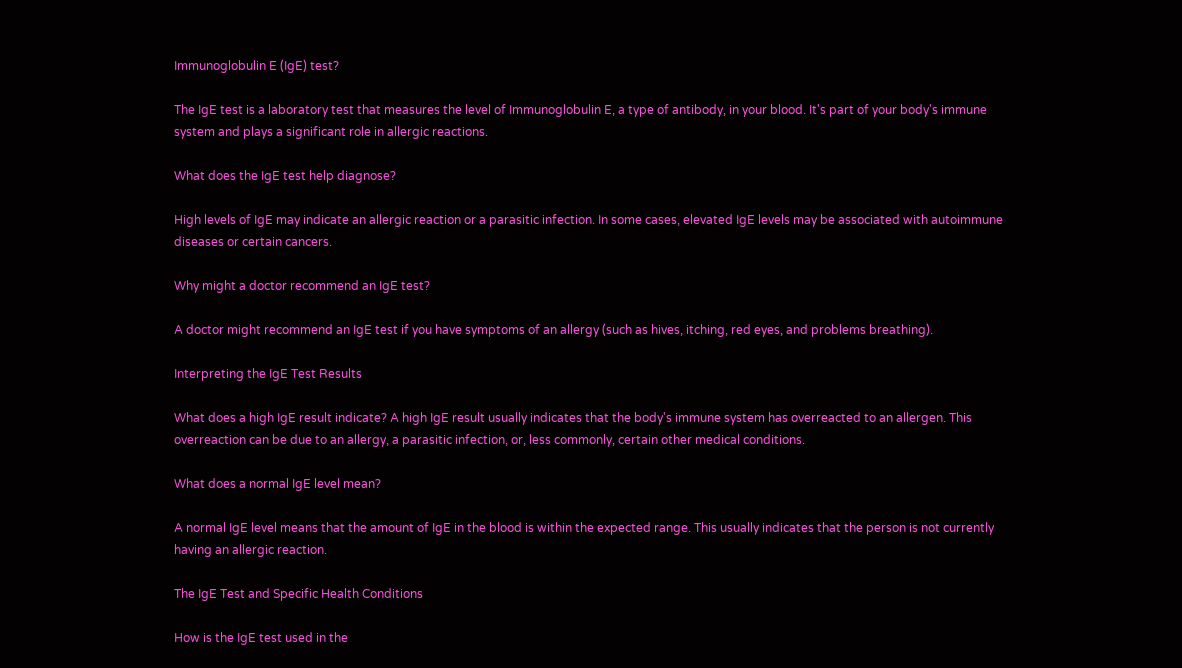Immunoglobulin E (IgE) test?

The IgE test is a laboratory test that measures the level of Immunoglobulin E, a type of antibody, in your blood. It's part of your body's immune system and plays a significant role in allergic reactions.

What does the IgE test help diagnose?

High levels of IgE may indicate an allergic reaction or a parasitic infection. In some cases, elevated IgE levels may be associated with autoimmune diseases or certain cancers.

Why might a doctor recommend an IgE test?

A doctor might recommend an IgE test if you have symptoms of an allergy (such as hives, itching, red eyes, and problems breathing).

Interpreting the IgE Test Results

What does a high IgE result indicate? A high IgE result usually indicates that the body's immune system has overreacted to an allergen. This overreaction can be due to an allergy, a parasitic infection, or, less commonly, certain other medical conditions.

What does a normal IgE level mean?

A normal IgE level means that the amount of IgE in the blood is within the expected range. This usually indicates that the person is not currently having an allergic reaction.

The IgE Test and Specific Health Conditions

How is the IgE test used in the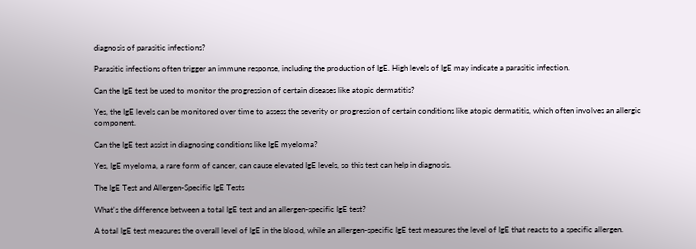diagnosis of parasitic infections?

Parasitic infections often trigger an immune response, including the production of IgE. High levels of IgE may indicate a parasitic infection.

Can the IgE test be used to monitor the progression of certain diseases like atopic dermatitis?

Yes, the IgE levels can be monitored over time to assess the severity or progression of certain conditions like atopic dermatitis, which often involves an allergic component.

Can the IgE test assist in diagnosing conditions like IgE myeloma?

Yes, IgE myeloma, a rare form of cancer, can cause elevated IgE levels, so this test can help in diagnosis.

The IgE Test and Allergen-Specific IgE Tests

What's the difference between a total IgE test and an allergen-specific IgE test?

A total IgE test measures the overall level of IgE in the blood, while an allergen-specific IgE test measures the level of IgE that reacts to a specific allergen.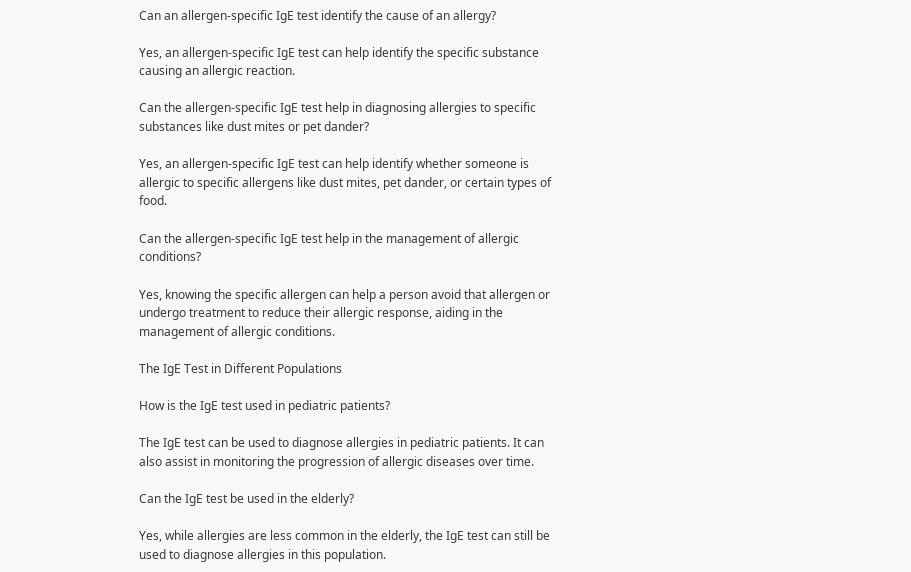Can an allergen-specific IgE test identify the cause of an allergy?

Yes, an allergen-specific IgE test can help identify the specific substance causing an allergic reaction.

Can the allergen-specific IgE test help in diagnosing allergies to specific substances like dust mites or pet dander?

Yes, an allergen-specific IgE test can help identify whether someone is allergic to specific allergens like dust mites, pet dander, or certain types of food.

Can the allergen-specific IgE test help in the management of allergic conditions?

Yes, knowing the specific allergen can help a person avoid that allergen or undergo treatment to reduce their allergic response, aiding in the management of allergic conditions.

The IgE Test in Different Populations

How is the IgE test used in pediatric patients?

The IgE test can be used to diagnose allergies in pediatric patients. It can also assist in monitoring the progression of allergic diseases over time.

Can the IgE test be used in the elderly?

Yes, while allergies are less common in the elderly, the IgE test can still be used to diagnose allergies in this population.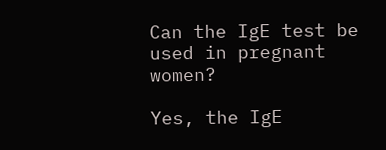Can the IgE test be used in pregnant women?

Yes, the IgE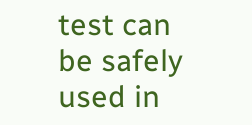test can be safely used in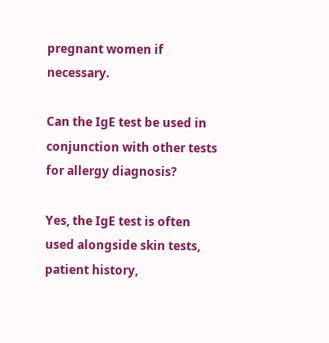pregnant women if necessary.

Can the IgE test be used in conjunction with other tests for allergy diagnosis?

Yes, the IgE test is often used alongside skin tests, patient history,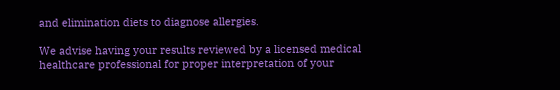and elimination diets to diagnose allergies.

We advise having your results reviewed by a licensed medical healthcare professional for proper interpretation of your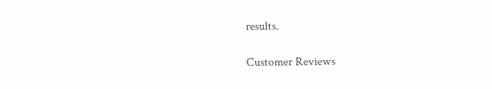results.

Customer Reviews